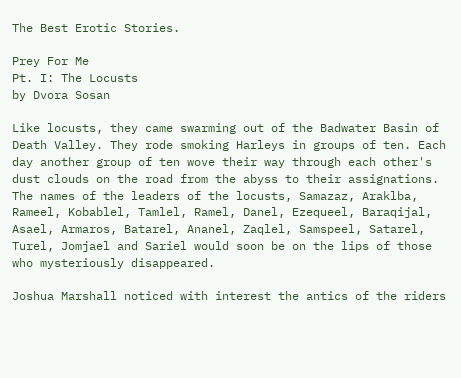The Best Erotic Stories.

Prey For Me
Pt. I: The Locusts
by Dvora Sosan

Like locusts, they came swarming out of the Badwater Basin of Death Valley. They rode smoking Harleys in groups of ten. Each day another group of ten wove their way through each other's dust clouds on the road from the abyss to their assignations. The names of the leaders of the locusts, Samazaz, Araklba, Rameel, Kobablel, Tamlel, Ramel, Danel, Ezequeel, Baraqijal, Asael, Armaros, Batarel, Ananel, Zaqlel, Samspeel, Satarel, Turel, Jomjael and Sariel would soon be on the lips of those who mysteriously disappeared.

Joshua Marshall noticed with interest the antics of the riders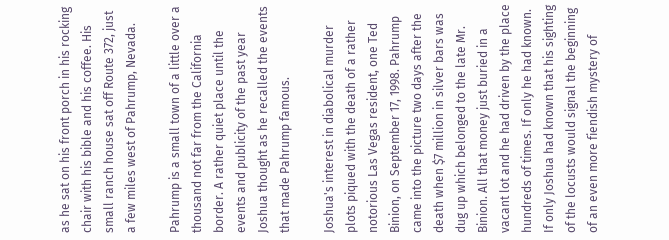as he sat on his front porch in his rocking chair with his bible and his coffee. His small ranch house sat off Route 372, just a few miles west of Pahrump, Nevada.

Pahrump is a small town of a little over a thousand not far from the California border. A rather quiet place until the events and publicity of the past year Joshua thought as he recalled the events that made Pahrump famous.

Joshua's interest in diabolical murder plots piqued with the death of a rather notorious Las Vegas resident, one Ted Binion, on September 17, 1998. Pahrump came into the picture two days after the death when $7 million in silver bars was dug up which belonged to the late Mr. Binion. All that money just buried in a vacant lot and he had driven by the place hundreds of times. If only he had known. If only Joshua had known that his sighting of the locusts would signal the beginning of an even more fiendish mystery of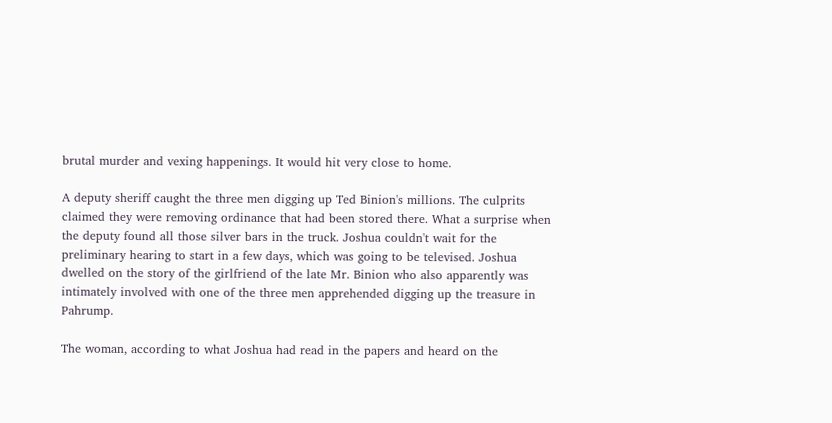brutal murder and vexing happenings. It would hit very close to home.

A deputy sheriff caught the three men digging up Ted Binion's millions. The culprits claimed they were removing ordinance that had been stored there. What a surprise when the deputy found all those silver bars in the truck. Joshua couldn't wait for the preliminary hearing to start in a few days, which was going to be televised. Joshua dwelled on the story of the girlfriend of the late Mr. Binion who also apparently was intimately involved with one of the three men apprehended digging up the treasure in Pahrump.

The woman, according to what Joshua had read in the papers and heard on the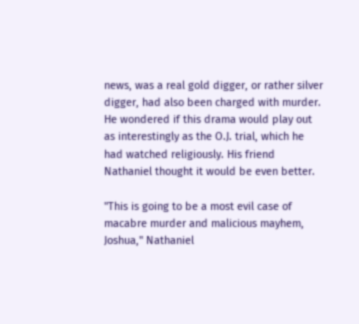news, was a real gold digger, or rather silver digger, had also been charged with murder. He wondered if this drama would play out as interestingly as the O.J. trial, which he had watched religiously. His friend Nathaniel thought it would be even better.

"This is going to be a most evil case of macabre murder and malicious mayhem, Joshua," Nathaniel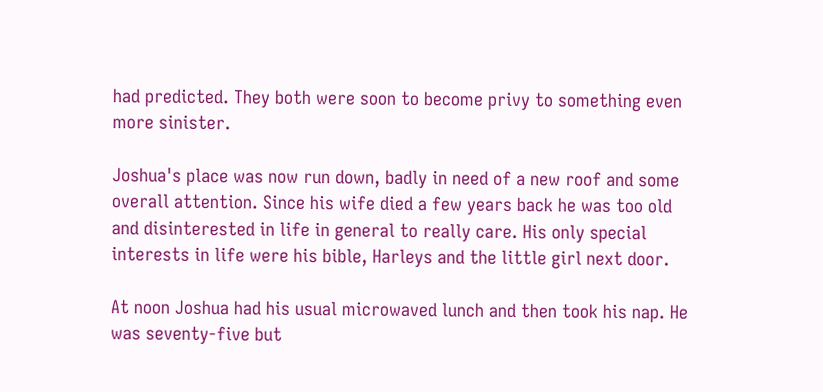had predicted. They both were soon to become privy to something even more sinister.

Joshua's place was now run down, badly in need of a new roof and some overall attention. Since his wife died a few years back he was too old and disinterested in life in general to really care. His only special interests in life were his bible, Harleys and the little girl next door.

At noon Joshua had his usual microwaved lunch and then took his nap. He was seventy-five but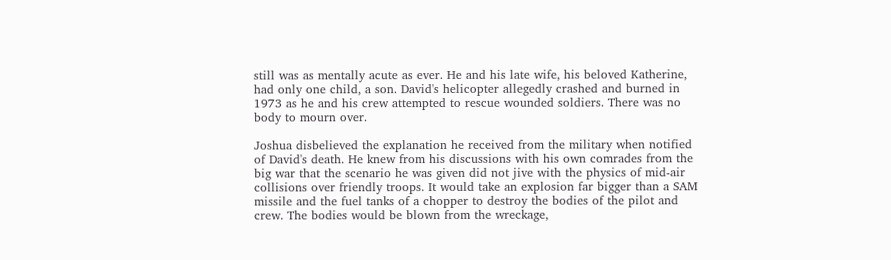still was as mentally acute as ever. He and his late wife, his beloved Katherine, had only one child, a son. David's helicopter allegedly crashed and burned in 1973 as he and his crew attempted to rescue wounded soldiers. There was no body to mourn over.

Joshua disbelieved the explanation he received from the military when notified of David's death. He knew from his discussions with his own comrades from the big war that the scenario he was given did not jive with the physics of mid-air collisions over friendly troops. It would take an explosion far bigger than a SAM missile and the fuel tanks of a chopper to destroy the bodies of the pilot and crew. The bodies would be blown from the wreckage,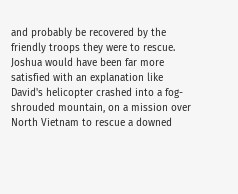and probably be recovered by the friendly troops they were to rescue. Joshua would have been far more satisfied with an explanation like David's helicopter crashed into a fog-shrouded mountain, on a mission over North Vietnam to rescue a downed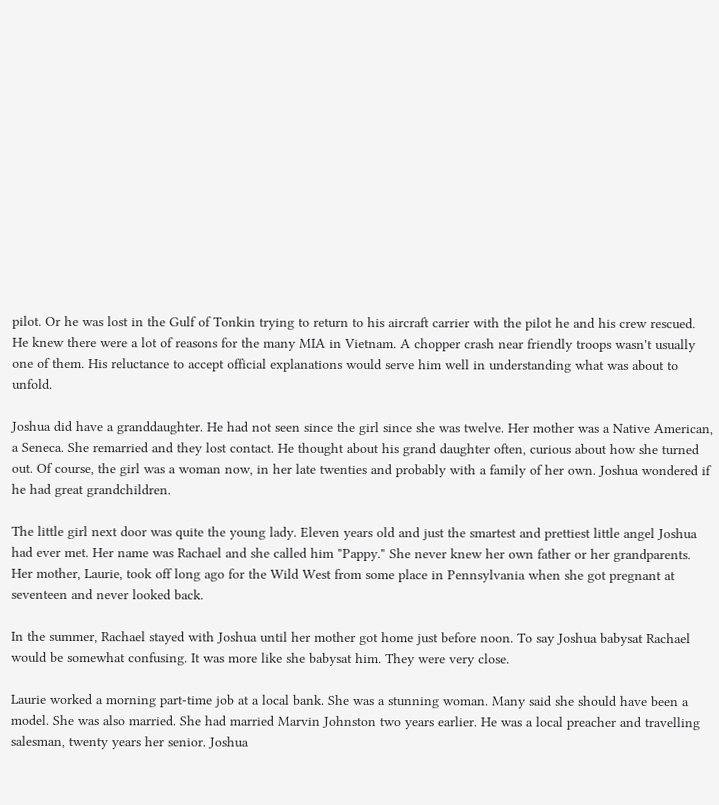pilot. Or he was lost in the Gulf of Tonkin trying to return to his aircraft carrier with the pilot he and his crew rescued. He knew there were a lot of reasons for the many MIA in Vietnam. A chopper crash near friendly troops wasn't usually one of them. His reluctance to accept official explanations would serve him well in understanding what was about to unfold.

Joshua did have a granddaughter. He had not seen since the girl since she was twelve. Her mother was a Native American, a Seneca. She remarried and they lost contact. He thought about his grand daughter often, curious about how she turned out. Of course, the girl was a woman now, in her late twenties and probably with a family of her own. Joshua wondered if he had great grandchildren.

The little girl next door was quite the young lady. Eleven years old and just the smartest and prettiest little angel Joshua had ever met. Her name was Rachael and she called him "Pappy." She never knew her own father or her grandparents. Her mother, Laurie, took off long ago for the Wild West from some place in Pennsylvania when she got pregnant at seventeen and never looked back.

In the summer, Rachael stayed with Joshua until her mother got home just before noon. To say Joshua babysat Rachael would be somewhat confusing. It was more like she babysat him. They were very close.

Laurie worked a morning part-time job at a local bank. She was a stunning woman. Many said she should have been a model. She was also married. She had married Marvin Johnston two years earlier. He was a local preacher and travelling salesman, twenty years her senior. Joshua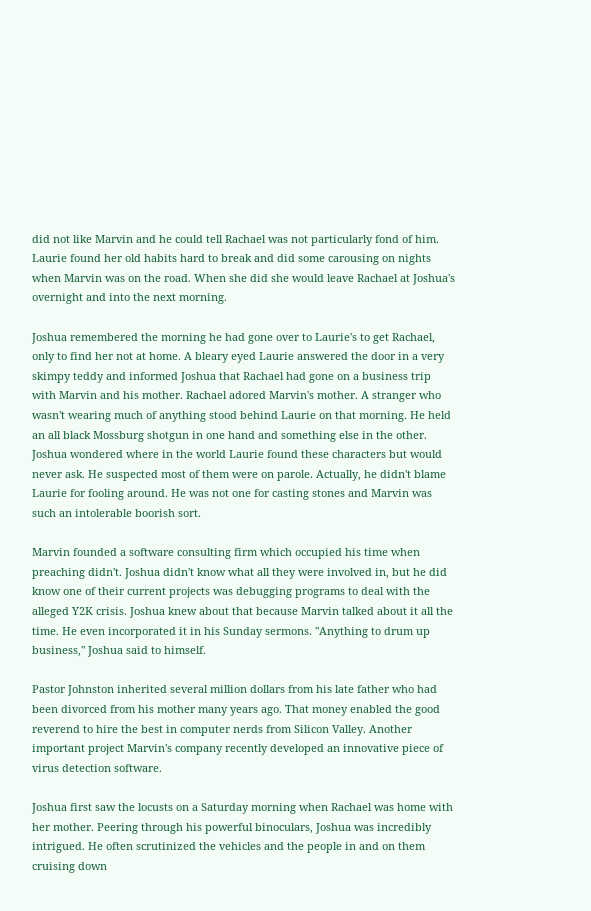did not like Marvin and he could tell Rachael was not particularly fond of him. Laurie found her old habits hard to break and did some carousing on nights when Marvin was on the road. When she did she would leave Rachael at Joshua's overnight and into the next morning.

Joshua remembered the morning he had gone over to Laurie's to get Rachael, only to find her not at home. A bleary eyed Laurie answered the door in a very skimpy teddy and informed Joshua that Rachael had gone on a business trip with Marvin and his mother. Rachael adored Marvin's mother. A stranger who wasn't wearing much of anything stood behind Laurie on that morning. He held an all black Mossburg shotgun in one hand and something else in the other. Joshua wondered where in the world Laurie found these characters but would never ask. He suspected most of them were on parole. Actually, he didn't blame Laurie for fooling around. He was not one for casting stones and Marvin was such an intolerable boorish sort.

Marvin founded a software consulting firm which occupied his time when preaching didn't. Joshua didn't know what all they were involved in, but he did know one of their current projects was debugging programs to deal with the alleged Y2K crisis. Joshua knew about that because Marvin talked about it all the time. He even incorporated it in his Sunday sermons. "Anything to drum up business," Joshua said to himself.

Pastor Johnston inherited several million dollars from his late father who had been divorced from his mother many years ago. That money enabled the good reverend to hire the best in computer nerds from Silicon Valley. Another important project Marvin's company recently developed an innovative piece of virus detection software.

Joshua first saw the locusts on a Saturday morning when Rachael was home with her mother. Peering through his powerful binoculars, Joshua was incredibly intrigued. He often scrutinized the vehicles and the people in and on them cruising down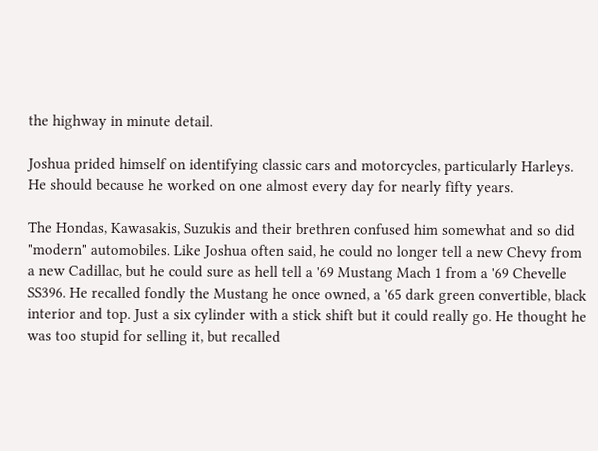the highway in minute detail.

Joshua prided himself on identifying classic cars and motorcycles, particularly Harleys. He should because he worked on one almost every day for nearly fifty years.

The Hondas, Kawasakis, Suzukis and their brethren confused him somewhat and so did "modern" automobiles. Like Joshua often said, he could no longer tell a new Chevy from a new Cadillac, but he could sure as hell tell a '69 Mustang Mach 1 from a '69 Chevelle SS396. He recalled fondly the Mustang he once owned, a '65 dark green convertible, black interior and top. Just a six cylinder with a stick shift but it could really go. He thought he was too stupid for selling it, but recalled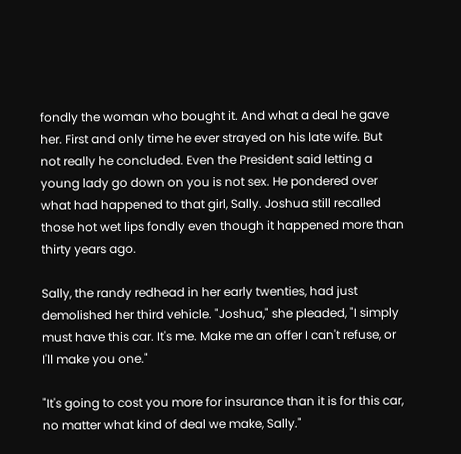fondly the woman who bought it. And what a deal he gave her. First and only time he ever strayed on his late wife. But not really he concluded. Even the President said letting a young lady go down on you is not sex. He pondered over what had happened to that girl, Sally. Joshua still recalled those hot wet lips fondly even though it happened more than thirty years ago.

Sally, the randy redhead in her early twenties, had just demolished her third vehicle. "Joshua," she pleaded, "I simply must have this car. It's me. Make me an offer I can't refuse, or I'll make you one."

"It's going to cost you more for insurance than it is for this car, no matter what kind of deal we make, Sally."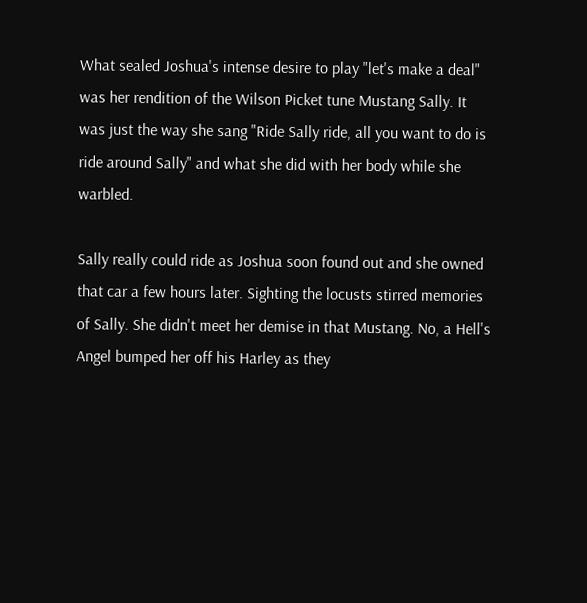What sealed Joshua's intense desire to play "let's make a deal" was her rendition of the Wilson Picket tune Mustang Sally. It was just the way she sang "Ride Sally ride, all you want to do is ride around Sally" and what she did with her body while she warbled.

Sally really could ride as Joshua soon found out and she owned that car a few hours later. Sighting the locusts stirred memories of Sally. She didn't meet her demise in that Mustang. No, a Hell's Angel bumped her off his Harley as they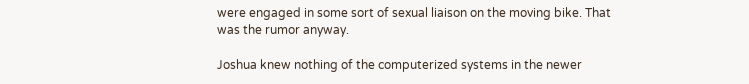were engaged in some sort of sexual liaison on the moving bike. That was the rumor anyway.

Joshua knew nothing of the computerized systems in the newer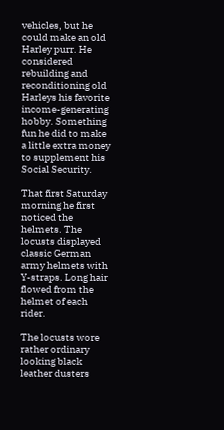vehicles, but he could make an old Harley purr. He considered rebuilding and reconditioning old Harleys his favorite income-generating hobby. Something fun he did to make a little extra money to supplement his Social Security.

That first Saturday morning he first noticed the helmets. The locusts displayed classic German army helmets with Y-straps. Long hair flowed from the helmet of each rider.

The locusts wore rather ordinary looking black leather dusters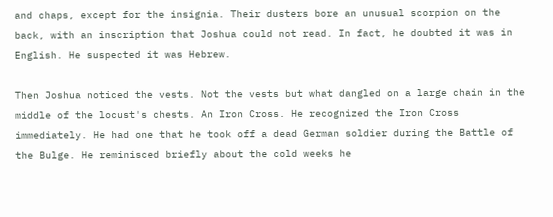and chaps, except for the insignia. Their dusters bore an unusual scorpion on the back, with an inscription that Joshua could not read. In fact, he doubted it was in English. He suspected it was Hebrew.

Then Joshua noticed the vests. Not the vests but what dangled on a large chain in the middle of the locust's chests. An Iron Cross. He recognized the Iron Cross immediately. He had one that he took off a dead German soldier during the Battle of the Bulge. He reminisced briefly about the cold weeks he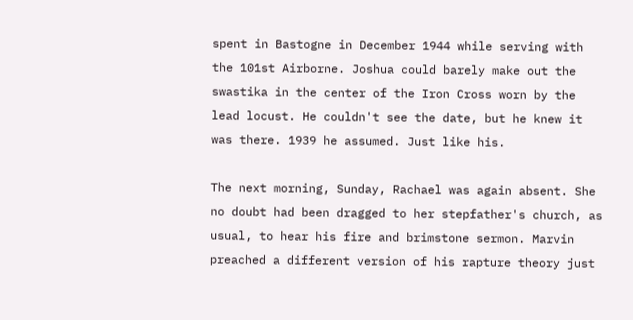spent in Bastogne in December 1944 while serving with the 101st Airborne. Joshua could barely make out the swastika in the center of the Iron Cross worn by the lead locust. He couldn't see the date, but he knew it was there. 1939 he assumed. Just like his.

The next morning, Sunday, Rachael was again absent. She no doubt had been dragged to her stepfather's church, as usual, to hear his fire and brimstone sermon. Marvin preached a different version of his rapture theory just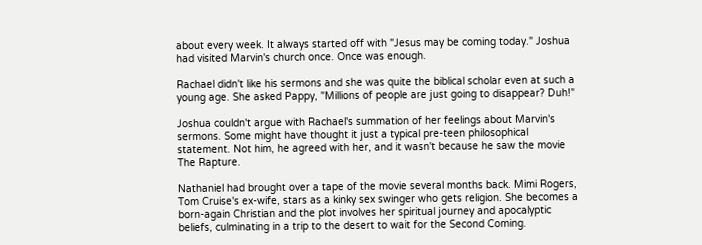about every week. It always started off with "Jesus may be coming today." Joshua had visited Marvin's church once. Once was enough.

Rachael didn't like his sermons and she was quite the biblical scholar even at such a young age. She asked Pappy, "Millions of people are just going to disappear? Duh!"

Joshua couldn't argue with Rachael's summation of her feelings about Marvin's sermons. Some might have thought it just a typical pre-teen philosophical statement. Not him, he agreed with her, and it wasn't because he saw the movie The Rapture.

Nathaniel had brought over a tape of the movie several months back. Mimi Rogers, Tom Cruise's ex-wife, stars as a kinky sex swinger who gets religion. She becomes a born-again Christian and the plot involves her spiritual journey and apocalyptic beliefs, culminating in a trip to the desert to wait for the Second Coming.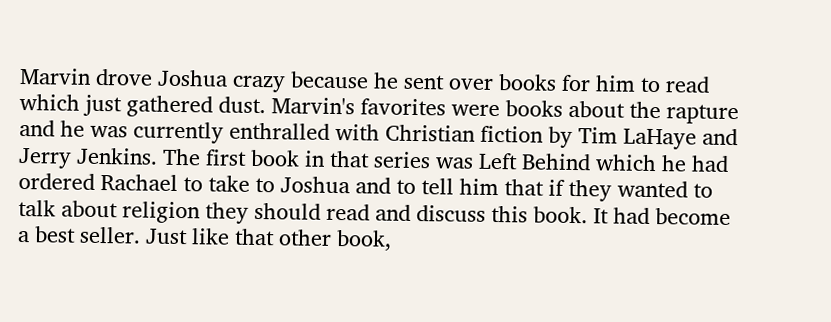Marvin drove Joshua crazy because he sent over books for him to read which just gathered dust. Marvin's favorites were books about the rapture and he was currently enthralled with Christian fiction by Tim LaHaye and Jerry Jenkins. The first book in that series was Left Behind which he had ordered Rachael to take to Joshua and to tell him that if they wanted to talk about religion they should read and discuss this book. It had become a best seller. Just like that other book,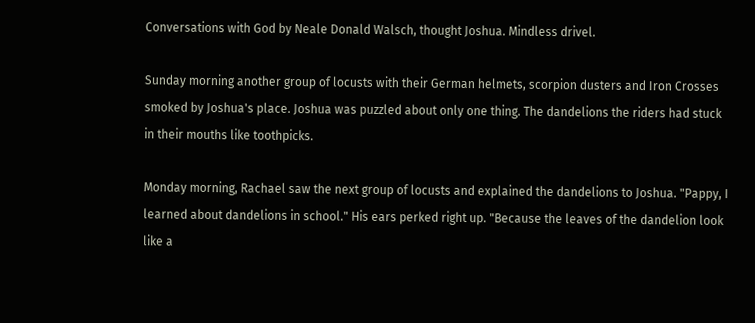Conversations with God by Neale Donald Walsch, thought Joshua. Mindless drivel.

Sunday morning another group of locusts with their German helmets, scorpion dusters and Iron Crosses smoked by Joshua's place. Joshua was puzzled about only one thing. The dandelions the riders had stuck in their mouths like toothpicks.

Monday morning, Rachael saw the next group of locusts and explained the dandelions to Joshua. "Pappy, I learned about dandelions in school." His ears perked right up. "Because the leaves of the dandelion look like a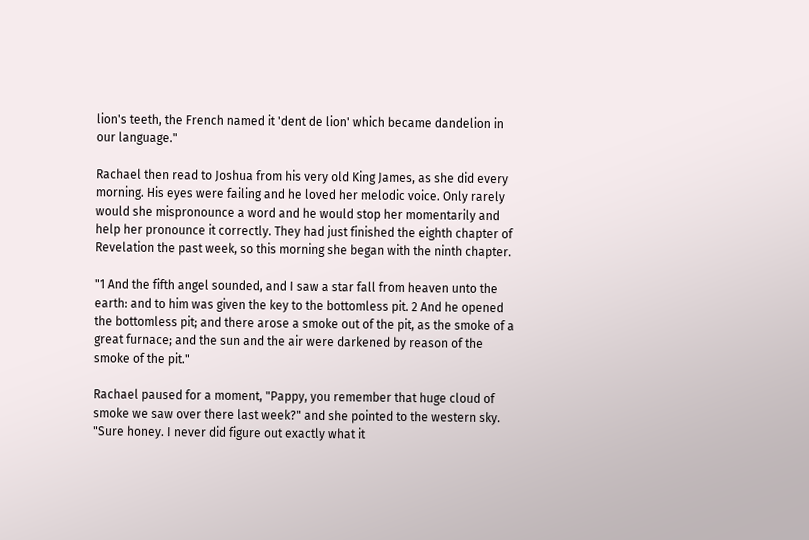lion's teeth, the French named it 'dent de lion' which became dandelion in our language."

Rachael then read to Joshua from his very old King James, as she did every morning. His eyes were failing and he loved her melodic voice. Only rarely would she mispronounce a word and he would stop her momentarily and help her pronounce it correctly. They had just finished the eighth chapter of Revelation the past week, so this morning she began with the ninth chapter.

"1 And the fifth angel sounded, and I saw a star fall from heaven unto the earth: and to him was given the key to the bottomless pit. 2 And he opened the bottomless pit; and there arose a smoke out of the pit, as the smoke of a great furnace; and the sun and the air were darkened by reason of the smoke of the pit."

Rachael paused for a moment, "Pappy, you remember that huge cloud of smoke we saw over there last week?" and she pointed to the western sky. "Sure honey. I never did figure out exactly what it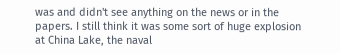was and didn't see anything on the news or in the papers. I still think it was some sort of huge explosion at China Lake, the naval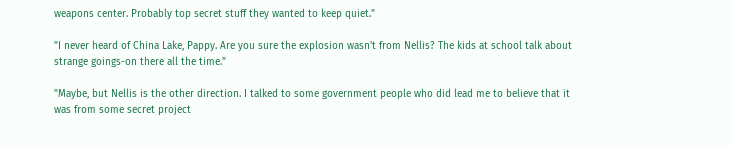weapons center. Probably top secret stuff they wanted to keep quiet."

"I never heard of China Lake, Pappy. Are you sure the explosion wasn't from Nellis? The kids at school talk about strange goings-on there all the time."

"Maybe, but Nellis is the other direction. I talked to some government people who did lead me to believe that it was from some secret project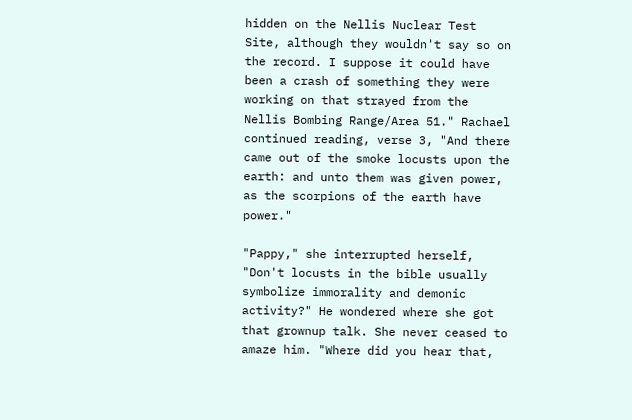hidden on the Nellis Nuclear Test Site, although they wouldn't say so on the record. I suppose it could have been a crash of something they were working on that strayed from the Nellis Bombing Range/Area 51." Rachael continued reading, verse 3, "And there came out of the smoke locusts upon the earth: and unto them was given power, as the scorpions of the earth have power."

"Pappy," she interrupted herself, "Don't locusts in the bible usually symbolize immorality and demonic activity?" He wondered where she got that grownup talk. She never ceased to amaze him. "Where did you hear that,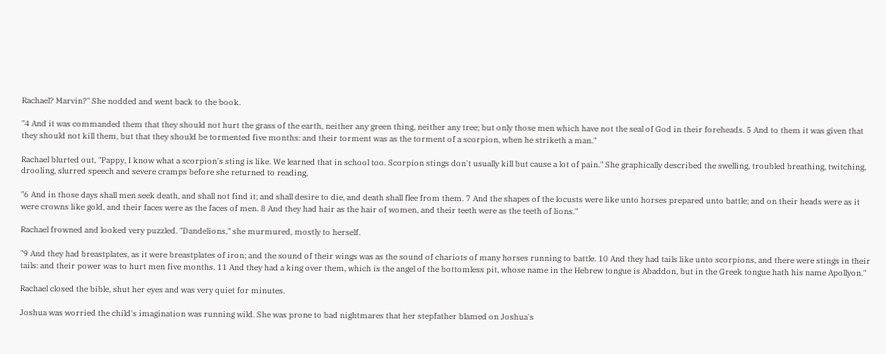Rachael? Marvin?" She nodded and went back to the book.

"4 And it was commanded them that they should not hurt the grass of the earth, neither any green thing, neither any tree; but only those men which have not the seal of God in their foreheads. 5 And to them it was given that they should not kill them, but that they should be tormented five months: and their torment was as the torment of a scorpion, when he striketh a man."

Rachael blurted out, "Pappy, I know what a scorpion's sting is like. We learned that in school too. Scorpion stings don't usually kill but cause a lot of pain." She graphically described the swelling, troubled breathing, twitching, drooling, slurred speech and severe cramps before she returned to reading,

"6 And in those days shall men seek death, and shall not find it; and shall desire to die, and death shall flee from them. 7 And the shapes of the locusts were like unto horses prepared unto battle; and on their heads were as it were crowns like gold, and their faces were as the faces of men. 8 And they had hair as the hair of women, and their teeth were as the teeth of lions."

Rachael frowned and looked very puzzled. "Dandelions," she murmured, mostly to herself.

"9 And they had breastplates, as it were breastplates of iron; and the sound of their wings was as the sound of chariots of many horses running to battle. 10 And they had tails like unto scorpions, and there were stings in their tails: and their power was to hurt men five months. 11 And they had a king over them, which is the angel of the bottomless pit, whose name in the Hebrew tongue is Abaddon, but in the Greek tongue hath his name Apollyon."

Rachael closed the bible, shut her eyes and was very quiet for minutes.

Joshua was worried the child's imagination was running wild. She was prone to bad nightmares that her stepfather blamed on Joshua's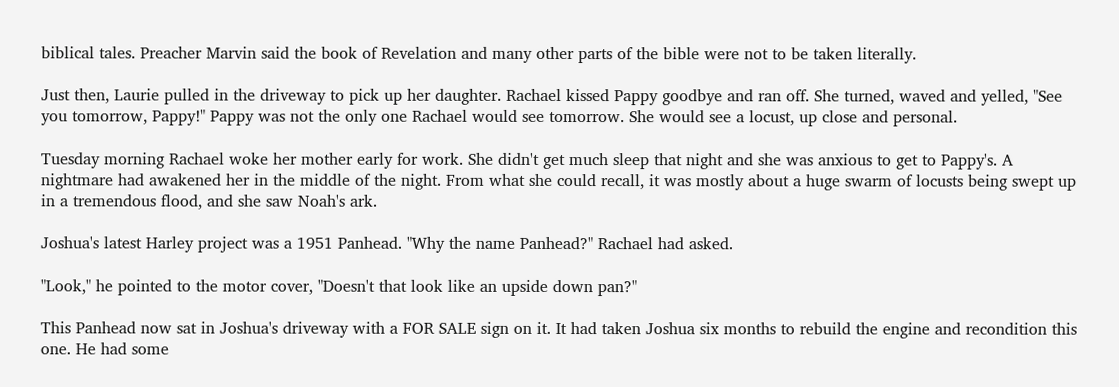biblical tales. Preacher Marvin said the book of Revelation and many other parts of the bible were not to be taken literally.

Just then, Laurie pulled in the driveway to pick up her daughter. Rachael kissed Pappy goodbye and ran off. She turned, waved and yelled, "See you tomorrow, Pappy!" Pappy was not the only one Rachael would see tomorrow. She would see a locust, up close and personal.

Tuesday morning Rachael woke her mother early for work. She didn't get much sleep that night and she was anxious to get to Pappy's. A nightmare had awakened her in the middle of the night. From what she could recall, it was mostly about a huge swarm of locusts being swept up in a tremendous flood, and she saw Noah's ark.

Joshua's latest Harley project was a 1951 Panhead. "Why the name Panhead?" Rachael had asked.

"Look," he pointed to the motor cover, "Doesn't that look like an upside down pan?"

This Panhead now sat in Joshua's driveway with a FOR SALE sign on it. It had taken Joshua six months to rebuild the engine and recondition this one. He had some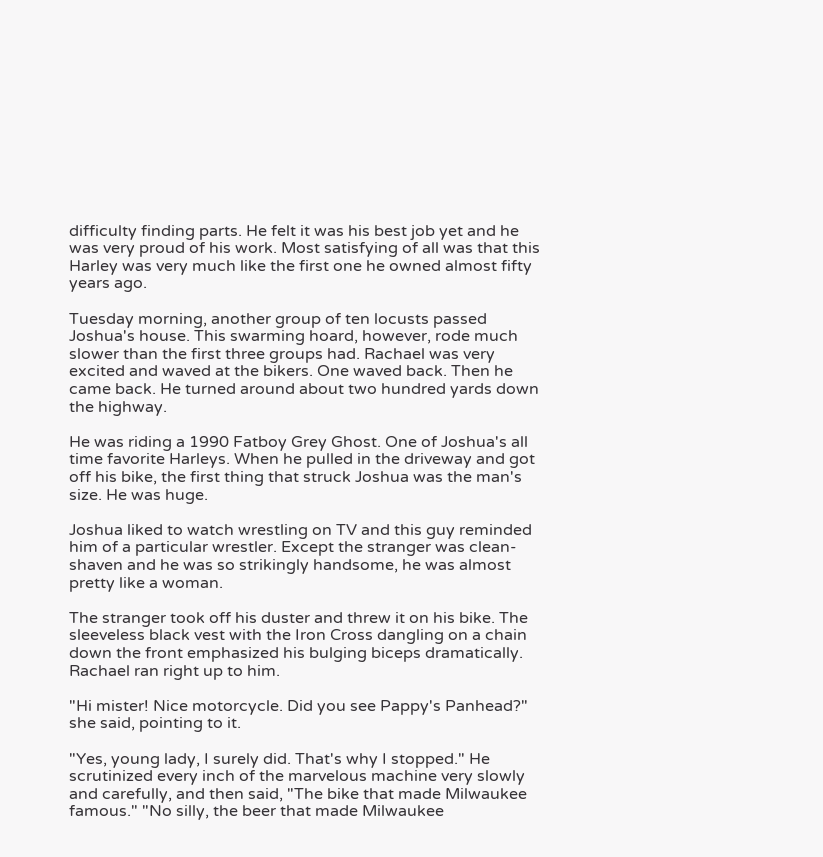difficulty finding parts. He felt it was his best job yet and he was very proud of his work. Most satisfying of all was that this Harley was very much like the first one he owned almost fifty years ago.

Tuesday morning, another group of ten locusts passed Joshua's house. This swarming hoard, however, rode much slower than the first three groups had. Rachael was very excited and waved at the bikers. One waved back. Then he came back. He turned around about two hundred yards down the highway.

He was riding a 1990 Fatboy Grey Ghost. One of Joshua's all time favorite Harleys. When he pulled in the driveway and got off his bike, the first thing that struck Joshua was the man's size. He was huge.

Joshua liked to watch wrestling on TV and this guy reminded him of a particular wrestler. Except the stranger was clean-shaven and he was so strikingly handsome, he was almost pretty like a woman.

The stranger took off his duster and threw it on his bike. The sleeveless black vest with the Iron Cross dangling on a chain down the front emphasized his bulging biceps dramatically. Rachael ran right up to him.

"Hi mister! Nice motorcycle. Did you see Pappy's Panhead?" she said, pointing to it.

"Yes, young lady, I surely did. That's why I stopped." He scrutinized every inch of the marvelous machine very slowly and carefully, and then said, "The bike that made Milwaukee famous." "No silly, the beer that made Milwaukee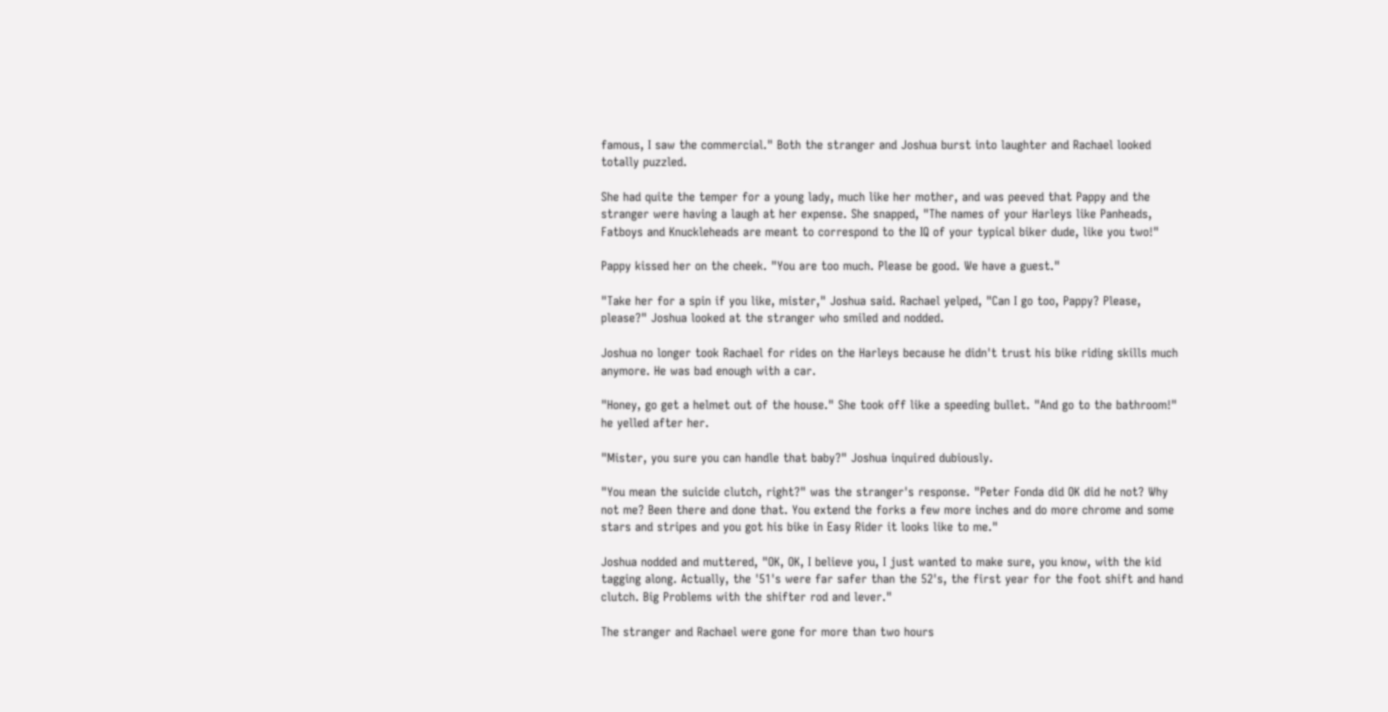famous, I saw the commercial." Both the stranger and Joshua burst into laughter and Rachael looked totally puzzled.

She had quite the temper for a young lady, much like her mother, and was peeved that Pappy and the stranger were having a laugh at her expense. She snapped, "The names of your Harleys like Panheads, Fatboys and Knuckleheads are meant to correspond to the IQ of your typical biker dude, like you two!"

Pappy kissed her on the cheek. "You are too much. Please be good. We have a guest."

"Take her for a spin if you like, mister," Joshua said. Rachael yelped, "Can I go too, Pappy? Please, please?" Joshua looked at the stranger who smiled and nodded.

Joshua no longer took Rachael for rides on the Harleys because he didn't trust his bike riding skills much anymore. He was bad enough with a car.

"Honey, go get a helmet out of the house." She took off like a speeding bullet. "And go to the bathroom!" he yelled after her.

"Mister, you sure you can handle that baby?" Joshua inquired dubiously.

"You mean the suicide clutch, right?" was the stranger's response. "Peter Fonda did OK did he not? Why not me? Been there and done that. You extend the forks a few more inches and do more chrome and some stars and stripes and you got his bike in Easy Rider it looks like to me."

Joshua nodded and muttered, "OK, OK, I believe you, I just wanted to make sure, you know, with the kid tagging along. Actually, the '51's were far safer than the 52's, the first year for the foot shift and hand clutch. Big Problems with the shifter rod and lever."

The stranger and Rachael were gone for more than two hours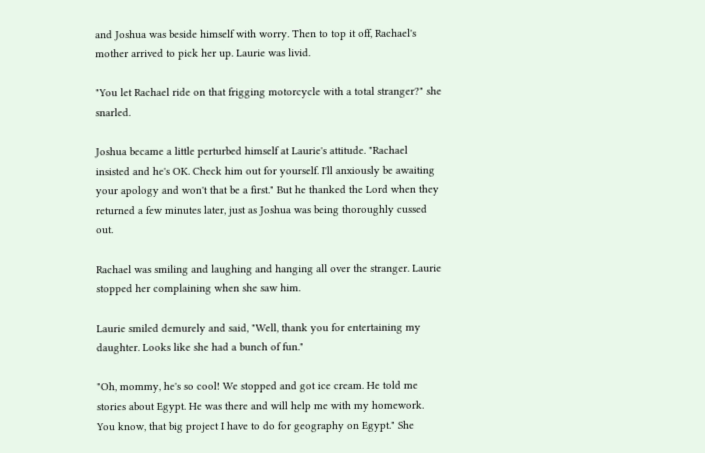and Joshua was beside himself with worry. Then to top it off, Rachael's mother arrived to pick her up. Laurie was livid.

"You let Rachael ride on that frigging motorcycle with a total stranger?" she snarled.

Joshua became a little perturbed himself at Laurie's attitude. "Rachael insisted and he's OK. Check him out for yourself. I'll anxiously be awaiting your apology and won't that be a first." But he thanked the Lord when they returned a few minutes later, just as Joshua was being thoroughly cussed out.

Rachael was smiling and laughing and hanging all over the stranger. Laurie stopped her complaining when she saw him.

Laurie smiled demurely and said, "Well, thank you for entertaining my daughter. Looks like she had a bunch of fun."

"Oh, mommy, he's so cool! We stopped and got ice cream. He told me stories about Egypt. He was there and will help me with my homework. You know, that big project I have to do for geography on Egypt." She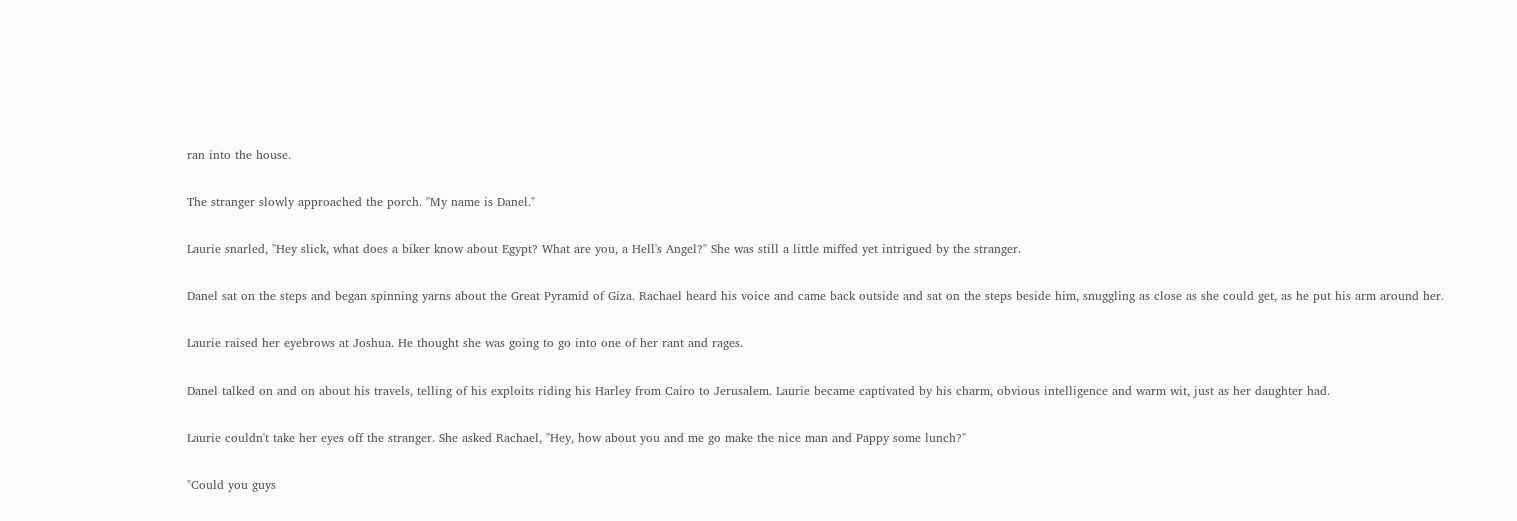ran into the house.

The stranger slowly approached the porch. "My name is Danel."

Laurie snarled, "Hey slick, what does a biker know about Egypt? What are you, a Hell's Angel?" She was still a little miffed yet intrigued by the stranger.

Danel sat on the steps and began spinning yarns about the Great Pyramid of Giza. Rachael heard his voice and came back outside and sat on the steps beside him, snuggling as close as she could get, as he put his arm around her.

Laurie raised her eyebrows at Joshua. He thought she was going to go into one of her rant and rages.

Danel talked on and on about his travels, telling of his exploits riding his Harley from Cairo to Jerusalem. Laurie became captivated by his charm, obvious intelligence and warm wit, just as her daughter had.

Laurie couldn't take her eyes off the stranger. She asked Rachael, "Hey, how about you and me go make the nice man and Pappy some lunch?"

"Could you guys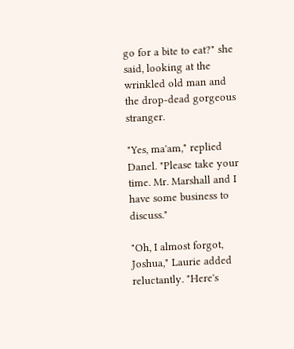go for a bite to eat?" she said, looking at the wrinkled old man and the drop-dead gorgeous stranger.

"Yes, ma'am," replied Danel. "Please take your time. Mr. Marshall and I have some business to discuss."

"Oh, I almost forgot, Joshua," Laurie added reluctantly. "Here's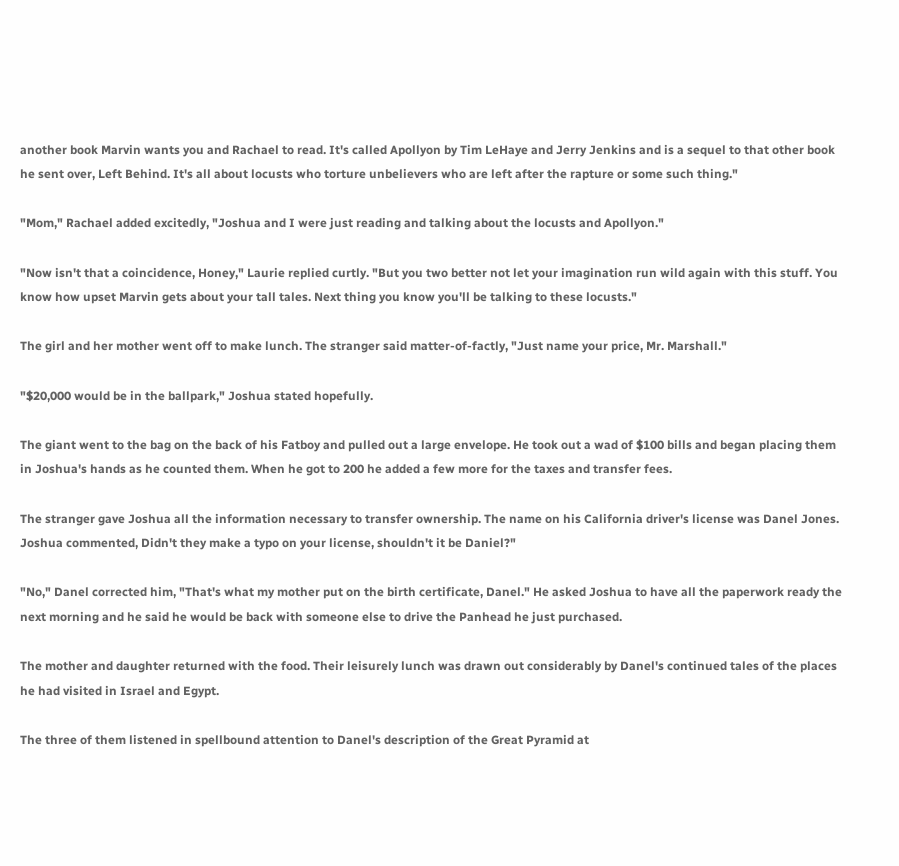another book Marvin wants you and Rachael to read. It's called Apollyon by Tim LeHaye and Jerry Jenkins and is a sequel to that other book he sent over, Left Behind. It's all about locusts who torture unbelievers who are left after the rapture or some such thing."

"Mom," Rachael added excitedly, "Joshua and I were just reading and talking about the locusts and Apollyon."

"Now isn't that a coincidence, Honey," Laurie replied curtly. "But you two better not let your imagination run wild again with this stuff. You know how upset Marvin gets about your tall tales. Next thing you know you'll be talking to these locusts."

The girl and her mother went off to make lunch. The stranger said matter-of-factly, "Just name your price, Mr. Marshall."

"$20,000 would be in the ballpark," Joshua stated hopefully.

The giant went to the bag on the back of his Fatboy and pulled out a large envelope. He took out a wad of $100 bills and began placing them in Joshua's hands as he counted them. When he got to 200 he added a few more for the taxes and transfer fees.

The stranger gave Joshua all the information necessary to transfer ownership. The name on his California driver's license was Danel Jones. Joshua commented, Didn't they make a typo on your license, shouldn't it be Daniel?"

"No," Danel corrected him, "That's what my mother put on the birth certificate, Danel." He asked Joshua to have all the paperwork ready the next morning and he said he would be back with someone else to drive the Panhead he just purchased.

The mother and daughter returned with the food. Their leisurely lunch was drawn out considerably by Danel's continued tales of the places he had visited in Israel and Egypt.

The three of them listened in spellbound attention to Danel's description of the Great Pyramid at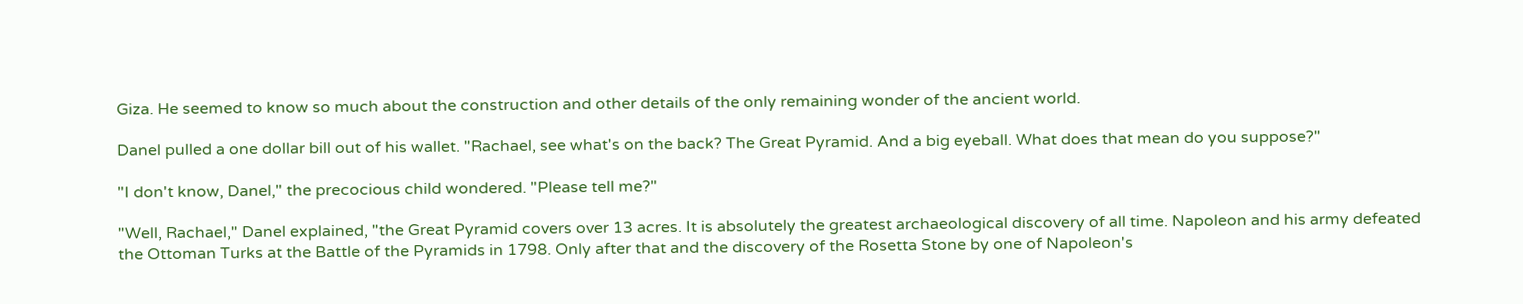Giza. He seemed to know so much about the construction and other details of the only remaining wonder of the ancient world.

Danel pulled a one dollar bill out of his wallet. "Rachael, see what's on the back? The Great Pyramid. And a big eyeball. What does that mean do you suppose?"

"I don't know, Danel," the precocious child wondered. "Please tell me?"

"Well, Rachael," Danel explained, "the Great Pyramid covers over 13 acres. It is absolutely the greatest archaeological discovery of all time. Napoleon and his army defeated the Ottoman Turks at the Battle of the Pyramids in 1798. Only after that and the discovery of the Rosetta Stone by one of Napoleon's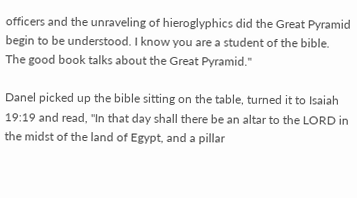officers and the unraveling of hieroglyphics did the Great Pyramid begin to be understood. I know you are a student of the bible. The good book talks about the Great Pyramid."

Danel picked up the bible sitting on the table, turned it to Isaiah 19:19 and read, "In that day shall there be an altar to the LORD in the midst of the land of Egypt, and a pillar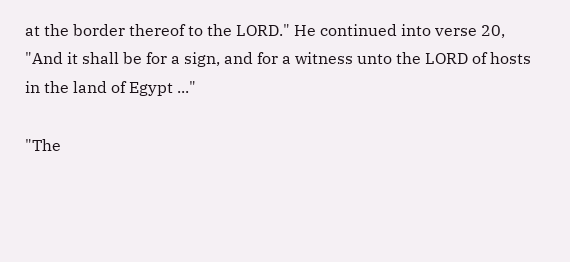at the border thereof to the LORD." He continued into verse 20, "And it shall be for a sign, and for a witness unto the LORD of hosts in the land of Egypt ..."

"The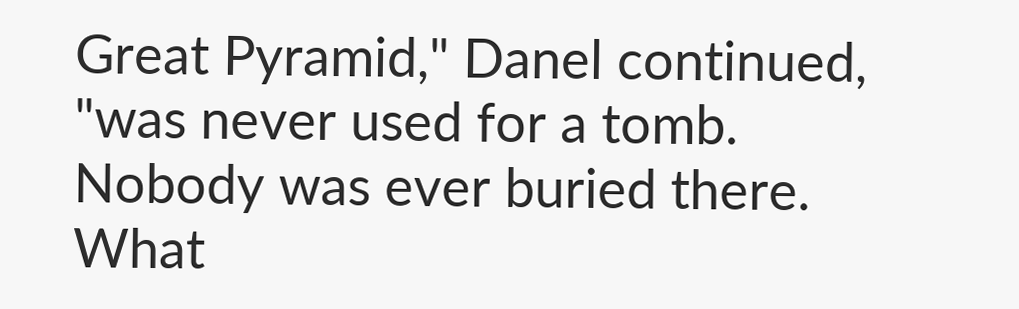Great Pyramid," Danel continued, "was never used for a tomb. Nobody was ever buried there. What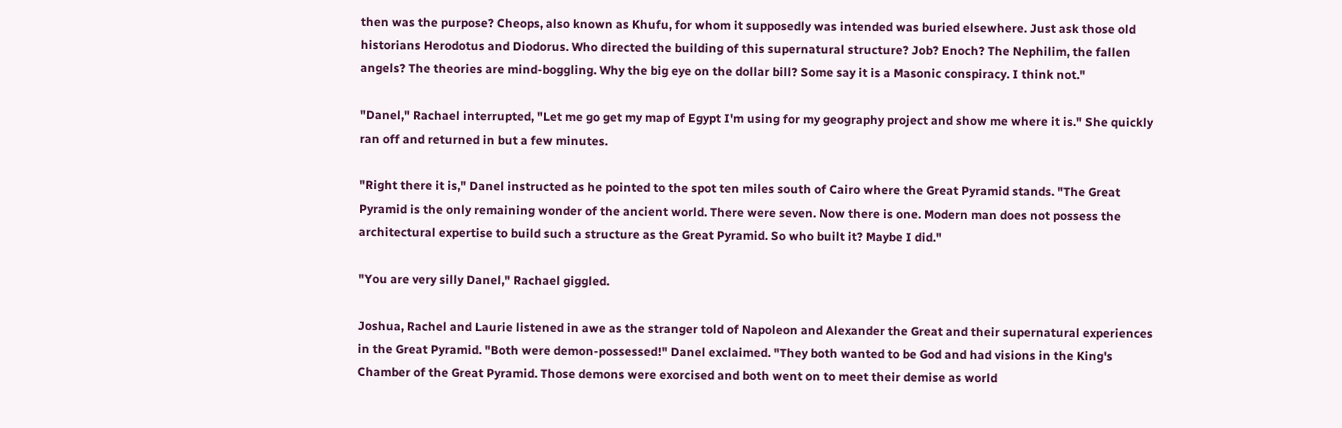then was the purpose? Cheops, also known as Khufu, for whom it supposedly was intended was buried elsewhere. Just ask those old historians Herodotus and Diodorus. Who directed the building of this supernatural structure? Job? Enoch? The Nephilim, the fallen angels? The theories are mind-boggling. Why the big eye on the dollar bill? Some say it is a Masonic conspiracy. I think not."

"Danel," Rachael interrupted, "Let me go get my map of Egypt I'm using for my geography project and show me where it is." She quickly ran off and returned in but a few minutes.

"Right there it is," Danel instructed as he pointed to the spot ten miles south of Cairo where the Great Pyramid stands. "The Great Pyramid is the only remaining wonder of the ancient world. There were seven. Now there is one. Modern man does not possess the architectural expertise to build such a structure as the Great Pyramid. So who built it? Maybe I did."

"You are very silly Danel," Rachael giggled.

Joshua, Rachel and Laurie listened in awe as the stranger told of Napoleon and Alexander the Great and their supernatural experiences in the Great Pyramid. "Both were demon-possessed!" Danel exclaimed. "They both wanted to be God and had visions in the King's Chamber of the Great Pyramid. Those demons were exorcised and both went on to meet their demise as world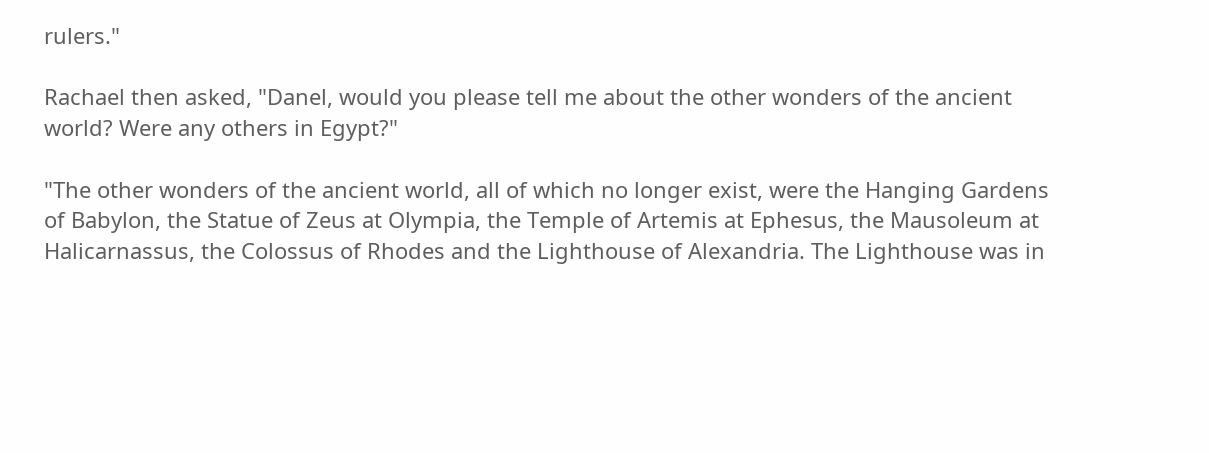rulers."

Rachael then asked, "Danel, would you please tell me about the other wonders of the ancient world? Were any others in Egypt?"

"The other wonders of the ancient world, all of which no longer exist, were the Hanging Gardens of Babylon, the Statue of Zeus at Olympia, the Temple of Artemis at Ephesus, the Mausoleum at Halicarnassus, the Colossus of Rhodes and the Lighthouse of Alexandria. The Lighthouse was in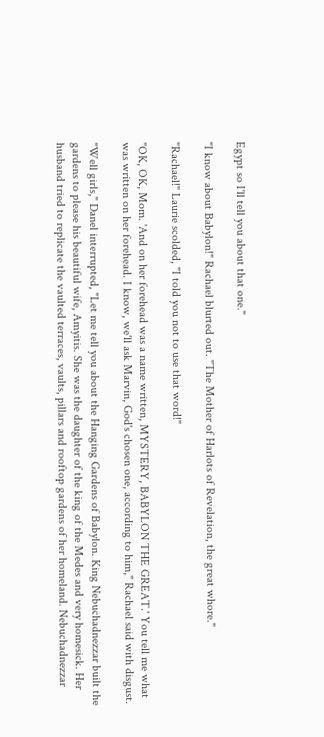Egypt so I'll tell you about that one."

"I know about Babylon!" Rachael blurted out. "The Mother of Harlots of Revelation, the great whore."

"Rachael!" Laurie scolded, "I told you not to use that word!"

"OK, OK, Mom. 'And on her forehead was a name written, MYSTERY, BABYLON THE GREAT.' You tell me what was written on her forehead. I know, we'll ask Marvin, God's chosen one, according to him," Rachael said with disgust.

"Well girls," Danel interrupted, "Let me tell you about the Hanging Gardens of Babylon. King Nebuchadnezzar built the gardens to please his beautiful wife, Amyitis. She was the daughter of the king of the Medes and very homesick. Her husband tried to replicate the vaulted terraces, vaults, pillars and rooftop gardens of her homeland. Nebuchadnezzar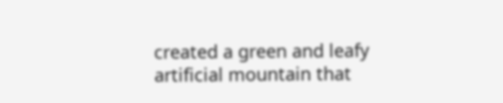created a green and leafy artificial mountain that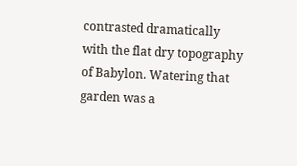contrasted dramatically with the flat dry topography of Babylon. Watering that garden was a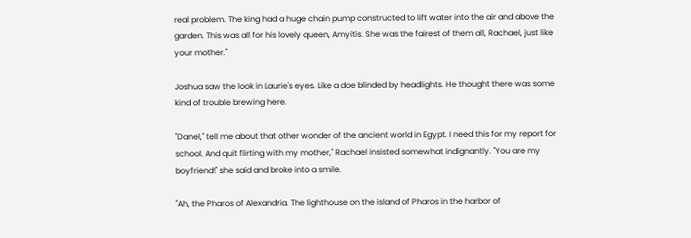real problem. The king had a huge chain pump constructed to lift water into the air and above the garden. This was all for his lovely queen, Amyitis. She was the fairest of them all, Rachael, just like your mother."

Joshua saw the look in Laurie's eyes. Like a doe blinded by headlights. He thought there was some kind of trouble brewing here.

"Danel," tell me about that other wonder of the ancient world in Egypt. I need this for my report for school. And quit flirting with my mother," Rachael insisted somewhat indignantly. "You are my boyfriend!" she said and broke into a smile.

"Ah, the Pharos of Alexandria. The lighthouse on the island of Pharos in the harbor of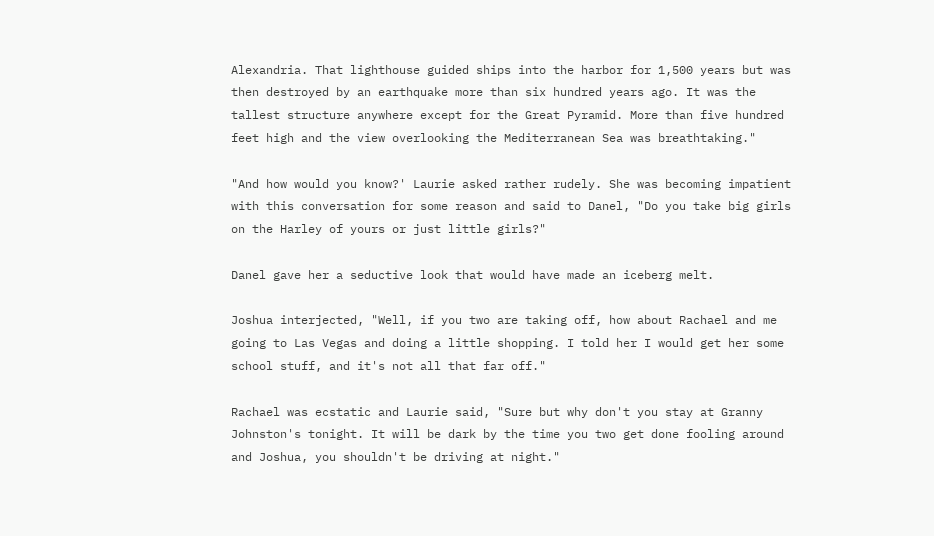Alexandria. That lighthouse guided ships into the harbor for 1,500 years but was then destroyed by an earthquake more than six hundred years ago. It was the tallest structure anywhere except for the Great Pyramid. More than five hundred feet high and the view overlooking the Mediterranean Sea was breathtaking."

"And how would you know?' Laurie asked rather rudely. She was becoming impatient with this conversation for some reason and said to Danel, "Do you take big girls on the Harley of yours or just little girls?"

Danel gave her a seductive look that would have made an iceberg melt.

Joshua interjected, "Well, if you two are taking off, how about Rachael and me going to Las Vegas and doing a little shopping. I told her I would get her some school stuff, and it's not all that far off."

Rachael was ecstatic and Laurie said, "Sure but why don't you stay at Granny Johnston's tonight. It will be dark by the time you two get done fooling around and Joshua, you shouldn't be driving at night."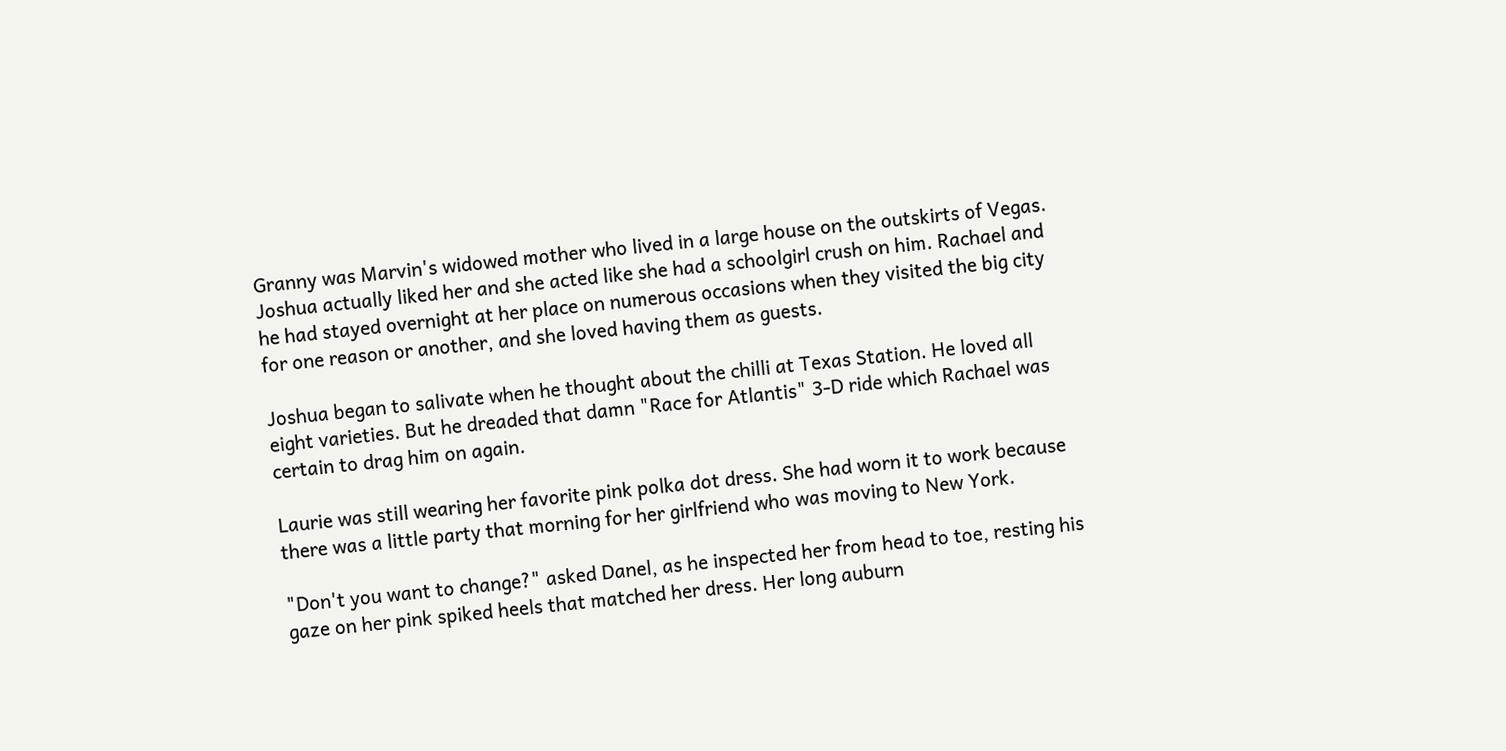Granny was Marvin's widowed mother who lived in a large house on the outskirts of Vegas. Joshua actually liked her and she acted like she had a schoolgirl crush on him. Rachael and he had stayed overnight at her place on numerous occasions when they visited the big city for one reason or another, and she loved having them as guests.

Joshua began to salivate when he thought about the chilli at Texas Station. He loved all eight varieties. But he dreaded that damn "Race for Atlantis" 3-D ride which Rachael was certain to drag him on again.

Laurie was still wearing her favorite pink polka dot dress. She had worn it to work because there was a little party that morning for her girlfriend who was moving to New York.

"Don't you want to change?" asked Danel, as he inspected her from head to toe, resting his gaze on her pink spiked heels that matched her dress. Her long auburn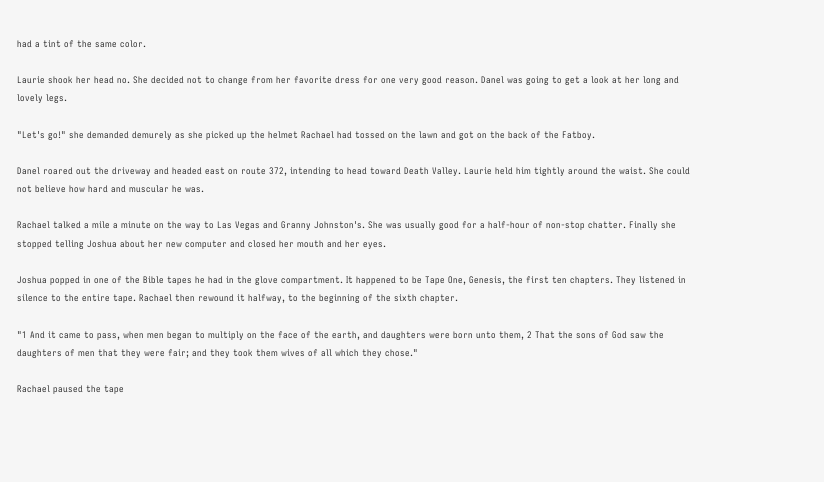had a tint of the same color.

Laurie shook her head no. She decided not to change from her favorite dress for one very good reason. Danel was going to get a look at her long and lovely legs.

"Let's go!" she demanded demurely as she picked up the helmet Rachael had tossed on the lawn and got on the back of the Fatboy.

Danel roared out the driveway and headed east on route 372, intending to head toward Death Valley. Laurie held him tightly around the waist. She could not believe how hard and muscular he was.

Rachael talked a mile a minute on the way to Las Vegas and Granny Johnston's. She was usually good for a half-hour of non-stop chatter. Finally she stopped telling Joshua about her new computer and closed her mouth and her eyes.

Joshua popped in one of the Bible tapes he had in the glove compartment. It happened to be Tape One, Genesis, the first ten chapters. They listened in silence to the entire tape. Rachael then rewound it halfway, to the beginning of the sixth chapter.

"1 And it came to pass, when men began to multiply on the face of the earth, and daughters were born unto them, 2 That the sons of God saw the daughters of men that they were fair; and they took them wives of all which they chose."

Rachael paused the tape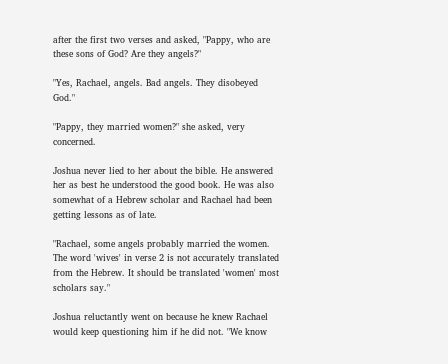after the first two verses and asked, "Pappy, who are these sons of God? Are they angels?"

"Yes, Rachael, angels. Bad angels. They disobeyed God."

"Pappy, they married women?" she asked, very concerned.

Joshua never lied to her about the bible. He answered her as best he understood the good book. He was also somewhat of a Hebrew scholar and Rachael had been getting lessons as of late.

"Rachael, some angels probably married the women. The word 'wives' in verse 2 is not accurately translated from the Hebrew. It should be translated 'women' most scholars say."

Joshua reluctantly went on because he knew Rachael would keep questioning him if he did not. "We know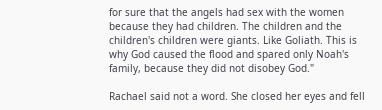for sure that the angels had sex with the women because they had children. The children and the children's children were giants. Like Goliath. This is why God caused the flood and spared only Noah's family, because they did not disobey God."

Rachael said not a word. She closed her eyes and fell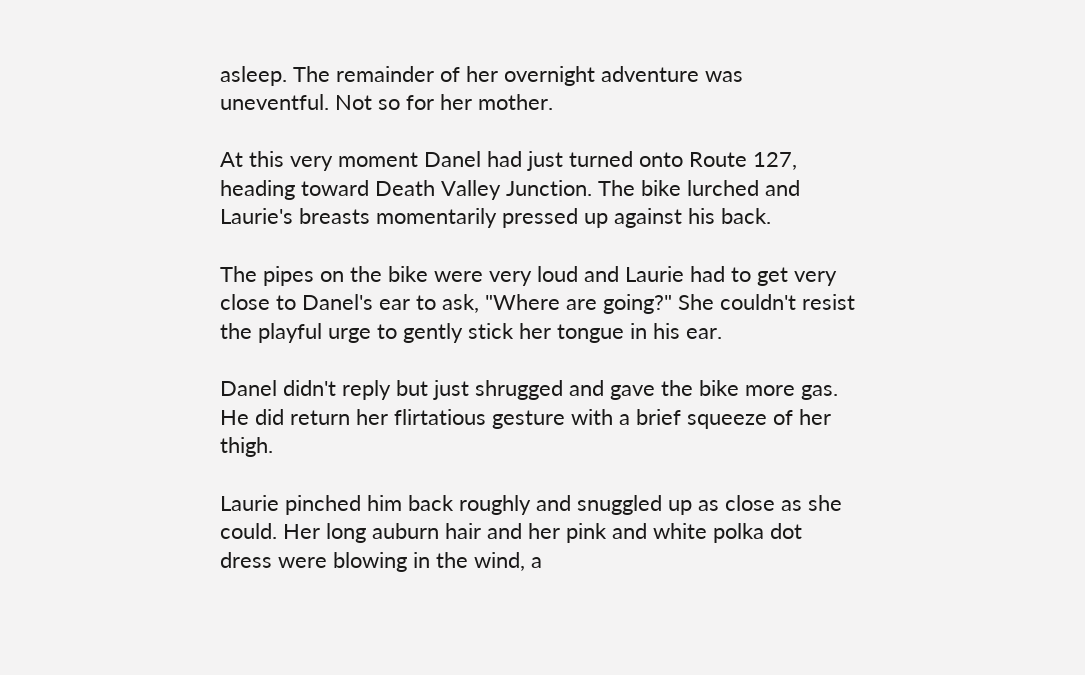asleep. The remainder of her overnight adventure was uneventful. Not so for her mother.

At this very moment Danel had just turned onto Route 127, heading toward Death Valley Junction. The bike lurched and Laurie's breasts momentarily pressed up against his back.

The pipes on the bike were very loud and Laurie had to get very close to Danel's ear to ask, "Where are going?" She couldn't resist the playful urge to gently stick her tongue in his ear.

Danel didn't reply but just shrugged and gave the bike more gas. He did return her flirtatious gesture with a brief squeeze of her thigh.

Laurie pinched him back roughly and snuggled up as close as she could. Her long auburn hair and her pink and white polka dot dress were blowing in the wind, a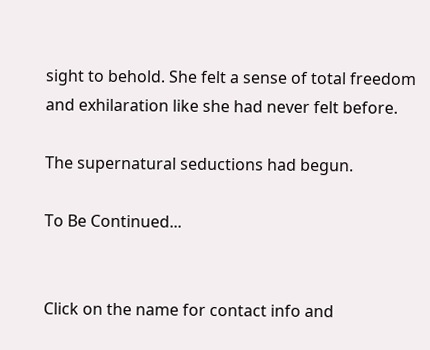sight to behold. She felt a sense of total freedom and exhilaration like she had never felt before.

The supernatural seductions had begun.

To Be Continued...


Click on the name for contact info and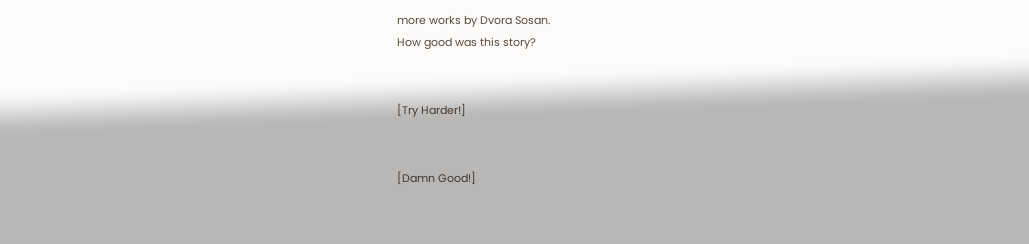more works by Dvora Sosan.
How good was this story?


[Try Harder!]


[Damn Good!]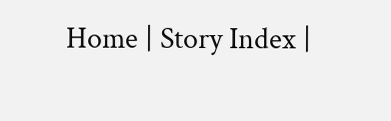Home | Story Index |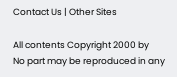Contact Us | Other Sites

All contents Copyright 2000 by
No part may be reproduced in any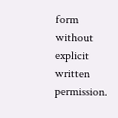form without explicit written permission.